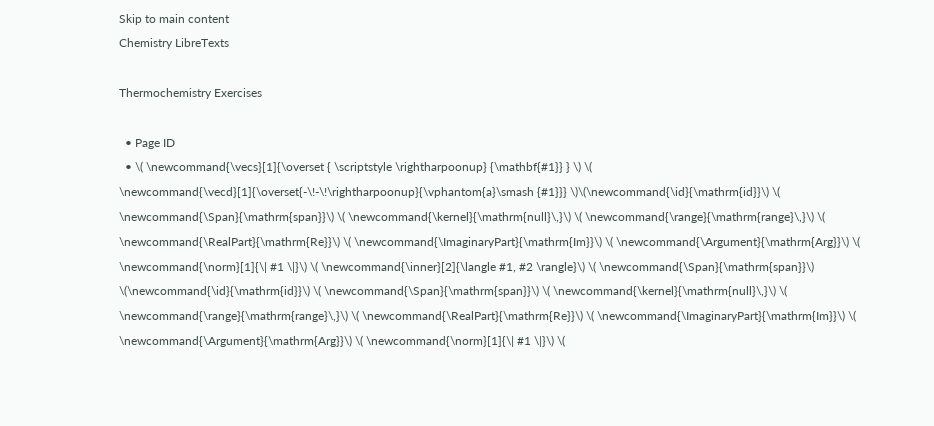Skip to main content
Chemistry LibreTexts

Thermochemistry Exercises

  • Page ID
  • \( \newcommand{\vecs}[1]{\overset { \scriptstyle \rightharpoonup} {\mathbf{#1}} } \) \( \newcommand{\vecd}[1]{\overset{-\!-\!\rightharpoonup}{\vphantom{a}\smash {#1}}} \)\(\newcommand{\id}{\mathrm{id}}\) \( \newcommand{\Span}{\mathrm{span}}\) \( \newcommand{\kernel}{\mathrm{null}\,}\) \( \newcommand{\range}{\mathrm{range}\,}\) \( \newcommand{\RealPart}{\mathrm{Re}}\) \( \newcommand{\ImaginaryPart}{\mathrm{Im}}\) \( \newcommand{\Argument}{\mathrm{Arg}}\) \( \newcommand{\norm}[1]{\| #1 \|}\) \( \newcommand{\inner}[2]{\langle #1, #2 \rangle}\) \( \newcommand{\Span}{\mathrm{span}}\) \(\newcommand{\id}{\mathrm{id}}\) \( \newcommand{\Span}{\mathrm{span}}\) \( \newcommand{\kernel}{\mathrm{null}\,}\) \( \newcommand{\range}{\mathrm{range}\,}\) \( \newcommand{\RealPart}{\mathrm{Re}}\) \( \newcommand{\ImaginaryPart}{\mathrm{Im}}\) \( \newcommand{\Argument}{\mathrm{Arg}}\) \( \newcommand{\norm}[1]{\| #1 \|}\) \(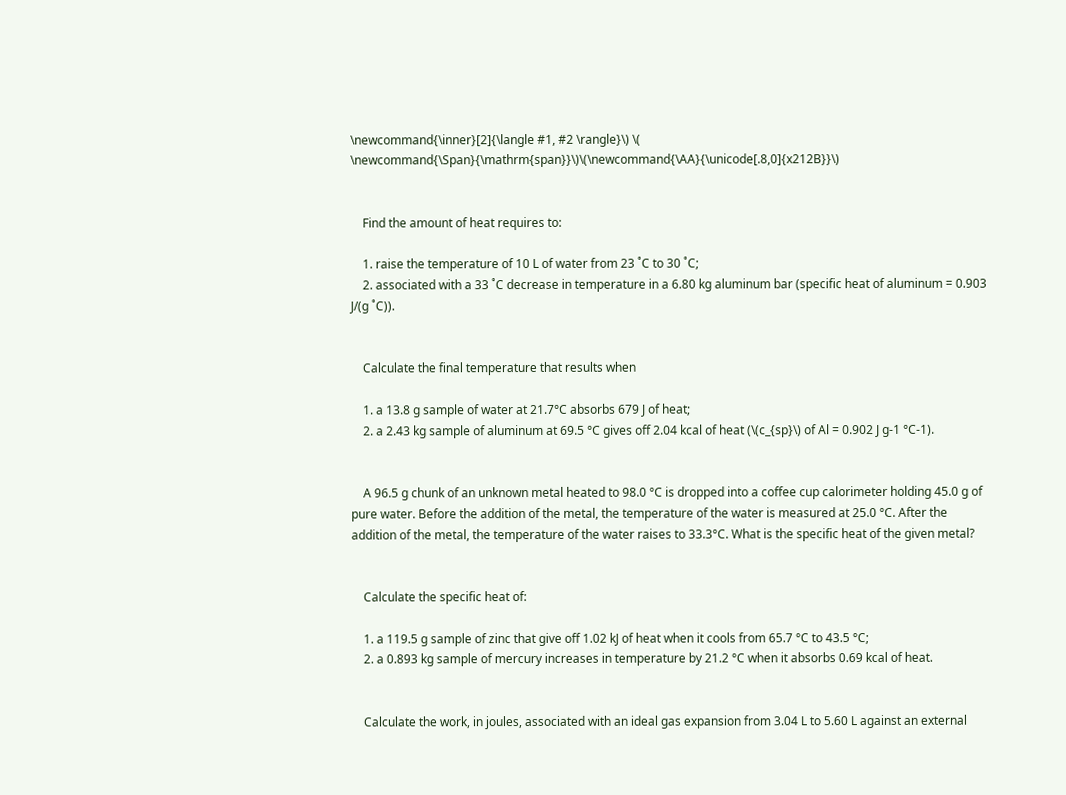\newcommand{\inner}[2]{\langle #1, #2 \rangle}\) \( \newcommand{\Span}{\mathrm{span}}\)\(\newcommand{\AA}{\unicode[.8,0]{x212B}}\)


    Find the amount of heat requires to:

    1. raise the temperature of 10 L of water from 23 ˚C to 30 ˚C;
    2. associated with a 33 ˚C decrease in temperature in a 6.80 kg aluminum bar (specific heat of aluminum = 0.903 J/(g ˚C)).


    Calculate the final temperature that results when

    1. a 13.8 g sample of water at 21.7°C absorbs 679 J of heat;
    2. a 2.43 kg sample of aluminum at 69.5 °C gives off 2.04 kcal of heat (\(c_{sp}\) of Al = 0.902 J g-1 °C-1).


    A 96.5 g chunk of an unknown metal heated to 98.0 °C is dropped into a coffee cup calorimeter holding 45.0 g of pure water. Before the addition of the metal, the temperature of the water is measured at 25.0 °C. After the addition of the metal, the temperature of the water raises to 33.3°C. What is the specific heat of the given metal?


    Calculate the specific heat of:

    1. a 119.5 g sample of zinc that give off 1.02 kJ of heat when it cools from 65.7 °C to 43.5 °C;
    2. a 0.893 kg sample of mercury increases in temperature by 21.2 °C when it absorbs 0.69 kcal of heat.


    Calculate the work, in joules, associated with an ideal gas expansion from 3.04 L to 5.60 L against an external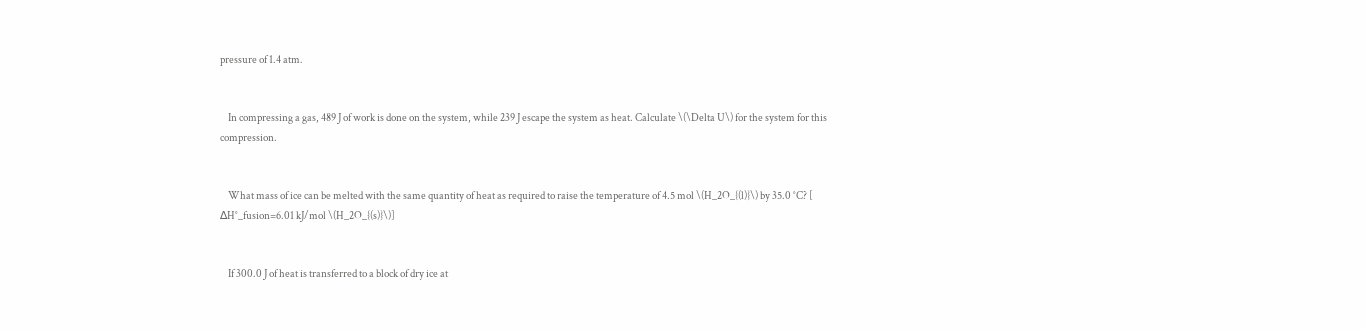pressure of 1.4 atm.


    In compressing a gas, 489 J of work is done on the system, while 239 J escape the system as heat. Calculate \(\Delta U\) for the system for this compression.


    What mass of ice can be melted with the same quantity of heat as required to raise the temperature of 4.5 mol \(H_2O_{(l)}\) by 35.0 °C? [ ∆H°_fusion=6.01 kJ/mol \(H_2O_{(s)}\)]


    If 300.0 J of heat is transferred to a block of dry ice at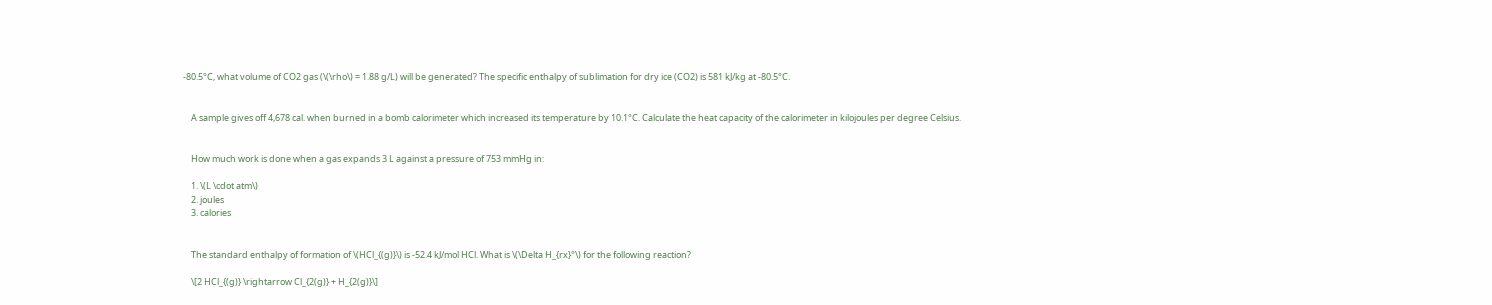-80.5°C, what volume of CO2 gas (\(\rho\) = 1.88 g/L) will be generated? The specific enthalpy of sublimation for dry ice (CO2) is 581 kJ/kg at -80.5°C.


    A sample gives off 4,678 cal. when burned in a bomb calorimeter which increased its temperature by 10.1°C. Calculate the heat capacity of the calorimeter in kilojoules per degree Celsius.


    How much work is done when a gas expands 3 L against a pressure of 753 mmHg in:

    1. \(L \cdot atm\)
    2. joules
    3. calories


    The standard enthalpy of formation of \(HCl_{(g)}\) is -52.4 kJ/mol HCl. What is \(\Delta H_{rx}°\) for the following reaction?

    \[2 HCl_{(g)} \rightarrow Cl_{2(g)} + H_{2(g)}\]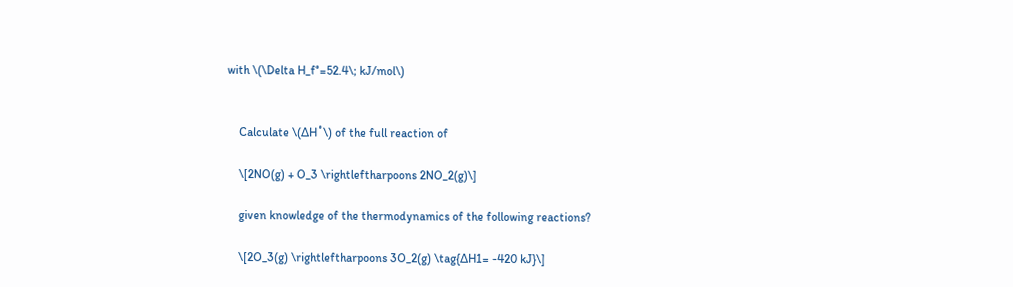with \(\Delta H_f°=52.4\; kJ/mol\)


    Calculate \(∆H˚\) of the full reaction of

    \[2NO(g) + O_3 \rightleftharpoons 2NO_2(g)\]

    given knowledge of the thermodynamics of the following reactions?

    \[2O_3(g) \rightleftharpoons 3O_2(g) \tag{∆H1= -420 kJ}\]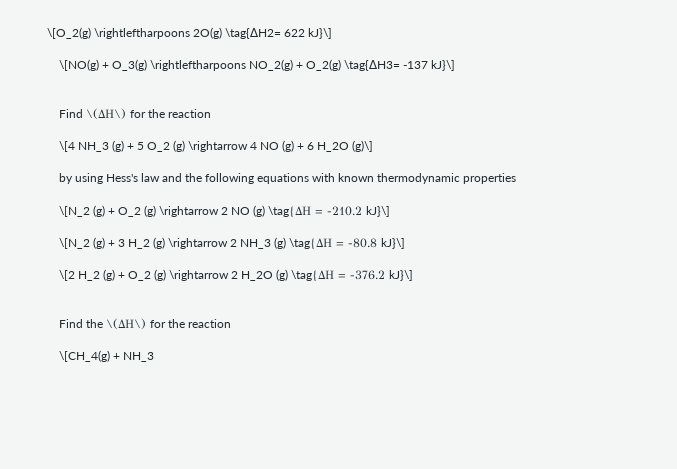\[O_2(g) \rightleftharpoons 2O(g) \tag{∆H2= 622 kJ}\]

    \[NO(g) + O_3(g) \rightleftharpoons NO_2(g) + O_2(g) \tag{∆H3= -137 kJ}\]


    Find \(ΔH\) for the reaction

    \[4 NH_3 (g) + 5 O_2 (g) \rightarrow 4 NO (g) + 6 H_2O (g)\]

    by using Hess's law and the following equations with known thermodynamic properties

    \[N_2 (g) + O_2 (g) \rightarrow 2 NO (g) \tag{ΔH = -210.2 kJ}\]

    \[N_2 (g) + 3 H_2 (g) \rightarrow 2 NH_3 (g) \tag{ΔH = -80.8 kJ}\]

    \[2 H_2 (g) + O_2 (g) \rightarrow 2 H_2O (g) \tag{ΔH = -376.2 kJ}\]


    Find the \(ΔH\) for the reaction

    \[CH_4(g) + NH_3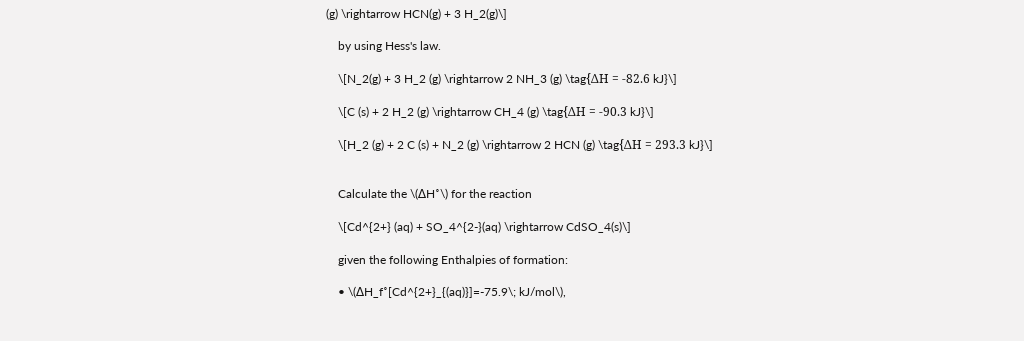(g) \rightarrow HCN(g) + 3 H_2(g)\]

    by using Hess's law.

    \[N_2(g) + 3 H_2 (g) \rightarrow 2 NH_3 (g) \tag{ΔH = -82.6 kJ}\]

    \[C (s) + 2 H_2 (g) \rightarrow CH_4 (g) \tag{ΔH = -90.3 kJ}\]

    \[H_2 (g) + 2 C (s) + N_2 (g) \rightarrow 2 HCN (g) \tag{ΔH = 293.3 kJ}\]


    Calculate the \(∆H˚\) for the reaction

    \[Cd^{2+} (aq) + SO_4^{2-}(aq) \rightarrow CdSO_4(s)\]

    given the following Enthalpies of formation:

    • \(∆H_f˚[Cd^{2+}_{(aq)}]=-75.9\; kJ/mol\),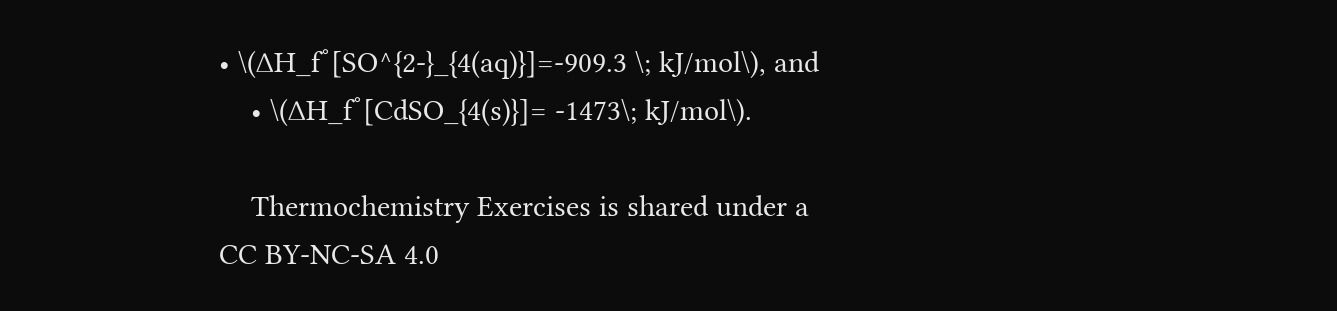• \(∆H_f˚[SO^{2-}_{4(aq)}]=-909.3 \; kJ/mol\), and
    • \(∆H_f˚[CdSO_{4(s)}]= -1473\; kJ/mol\).

    Thermochemistry Exercises is shared under a CC BY-NC-SA 4.0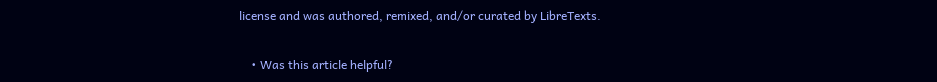license and was authored, remixed, and/or curated by LibreTexts.

    • Was this article helpful?